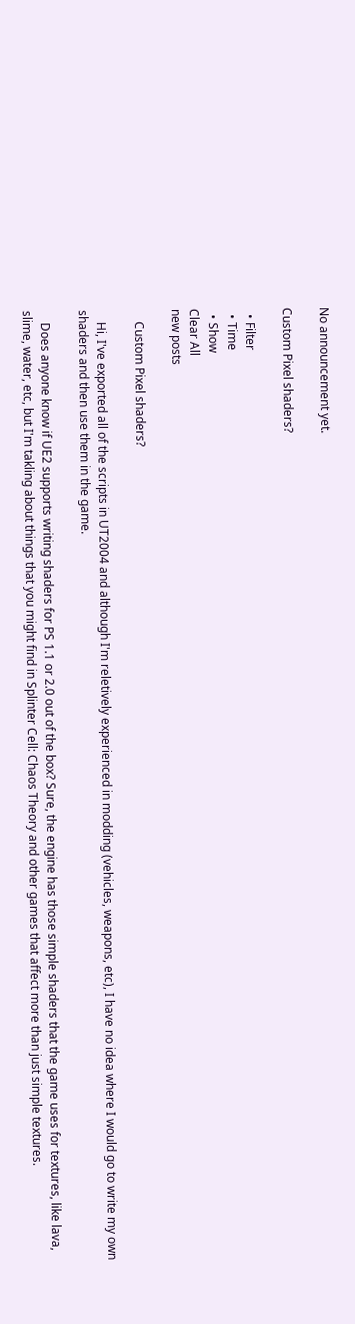No announcement yet.

Custom Pixel shaders?

  • Filter
  • Time
  • Show
Clear All
new posts

    Custom Pixel shaders?

    Hi, I've exported all of the scripts in UT2004 and although I'm reletively experienced in modding (vehicles, weapons, etc), I have no idea where I would go to write my own shaders and then use them in the game.

    Does anyone know if UE2 supports writing shaders for PS 1.1 or 2.0 out of the box? Sure, the engine has those simple shaders that the game uses for textures, like lava, slime, water, etc, but I'm takling about things that you might find in Splinter Cell: Chaos Theory and other games that affect more than just simple textures.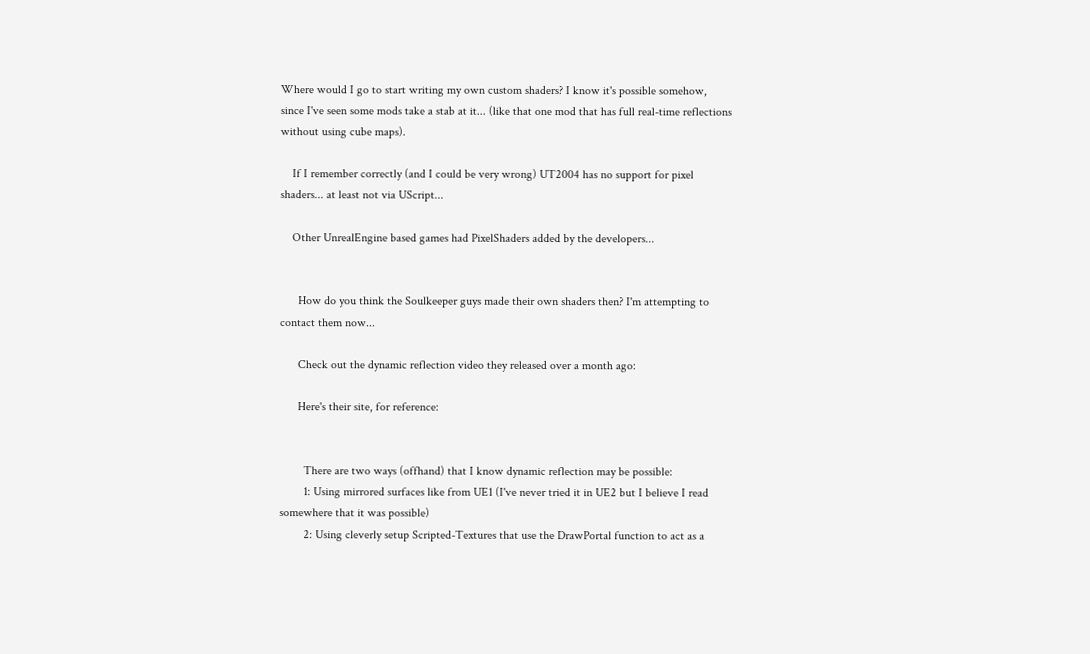Where would I go to start writing my own custom shaders? I know it's possible somehow, since I've seen some mods take a stab at it... (like that one mod that has full real-time reflections without using cube maps).

    If I remember correctly (and I could be very wrong) UT2004 has no support for pixel shaders... at least not via UScript...

    Other UnrealEngine based games had PixelShaders added by the developers...


      How do you think the Soulkeeper guys made their own shaders then? I'm attempting to contact them now...

      Check out the dynamic reflection video they released over a month ago:

      Here's their site, for reference:


        There are two ways (offhand) that I know dynamic reflection may be possible:
        1: Using mirrored surfaces like from UE1 (I've never tried it in UE2 but I believe I read somewhere that it was possible)
        2: Using cleverly setup Scripted-Textures that use the DrawPortal function to act as a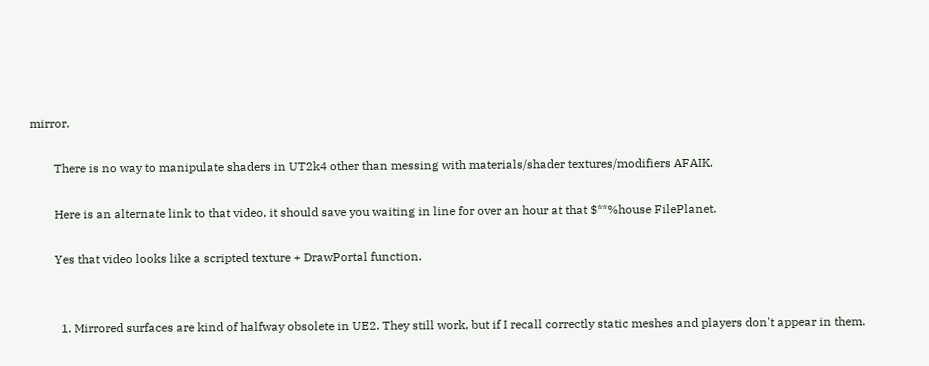mirror.

        There is no way to manipulate shaders in UT2k4 other than messing with materials/shader textures/modifiers AFAIK.

        Here is an alternate link to that video, it should save you waiting in line for over an hour at that $**%house FilePlanet.

        Yes that video looks like a scripted texture + DrawPortal function.


          1. Mirrored surfaces are kind of halfway obsolete in UE2. They still work, but if I recall correctly static meshes and players don't appear in them.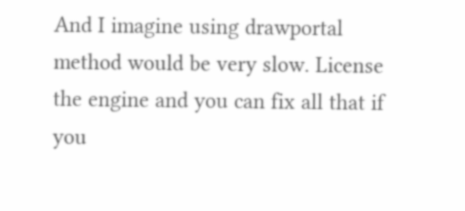And I imagine using drawportal method would be very slow. License the engine and you can fix all that if you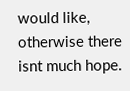would like, otherwise there isnt much hope.